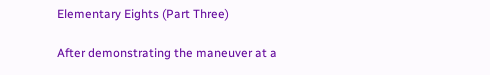Elementary Eights (Part Three)

After demonstrating the maneuver at a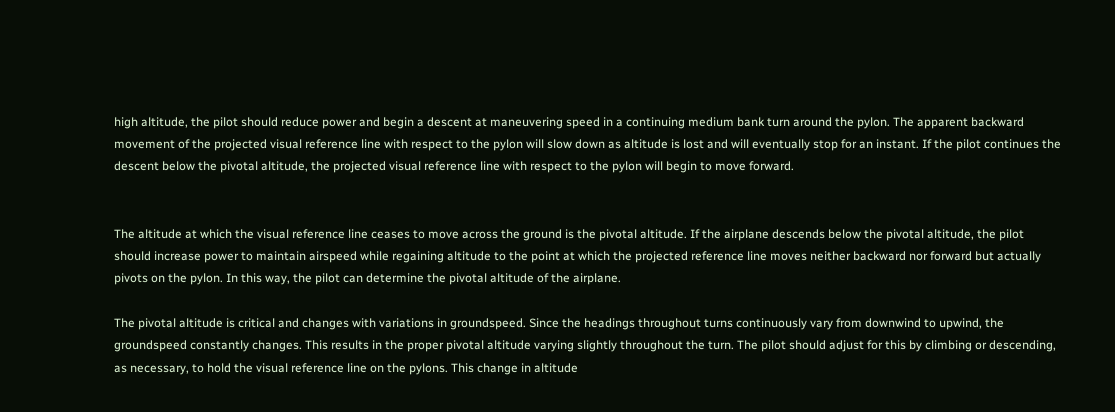high altitude, the pilot should reduce power and begin a descent at maneuvering speed in a continuing medium bank turn around the pylon. The apparent backward movement of the projected visual reference line with respect to the pylon will slow down as altitude is lost and will eventually stop for an instant. If the pilot continues the descent below the pivotal altitude, the projected visual reference line with respect to the pylon will begin to move forward.


The altitude at which the visual reference line ceases to move across the ground is the pivotal altitude. If the airplane descends below the pivotal altitude, the pilot should increase power to maintain airspeed while regaining altitude to the point at which the projected reference line moves neither backward nor forward but actually pivots on the pylon. In this way, the pilot can determine the pivotal altitude of the airplane.

The pivotal altitude is critical and changes with variations in groundspeed. Since the headings throughout turns continuously vary from downwind to upwind, the groundspeed constantly changes. This results in the proper pivotal altitude varying slightly throughout the turn. The pilot should adjust for this by climbing or descending, as necessary, to hold the visual reference line on the pylons. This change in altitude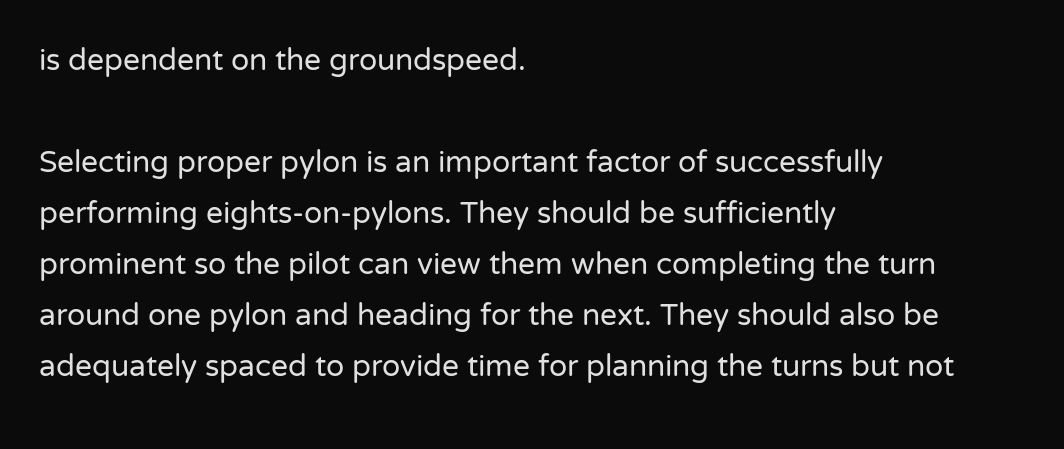is dependent on the groundspeed.

Selecting proper pylon is an important factor of successfully performing eights-on-pylons. They should be sufficiently prominent so the pilot can view them when completing the turn around one pylon and heading for the next. They should also be adequately spaced to provide time for planning the turns but not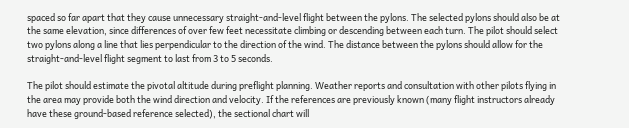spaced so far apart that they cause unnecessary straight-and-level flight between the pylons. The selected pylons should also be at the same elevation, since differences of over few feet necessitate climbing or descending between each turn. The pilot should select two pylons along a line that lies perpendicular to the direction of the wind. The distance between the pylons should allow for the straight-and-level flight segment to last from 3 to 5 seconds.

The pilot should estimate the pivotal altitude during preflight planning. Weather reports and consultation with other pilots flying in the area may provide both the wind direction and velocity. If the references are previously known (many flight instructors already have these ground-based reference selected), the sectional chart will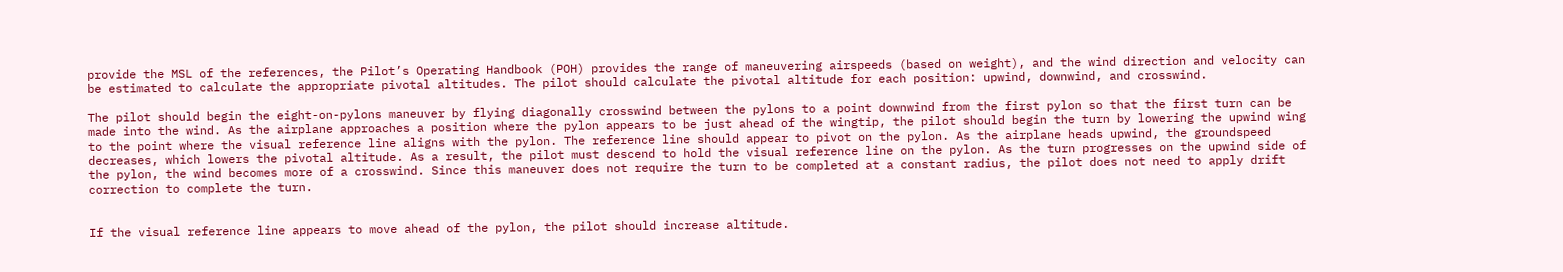provide the MSL of the references, the Pilot’s Operating Handbook (POH) provides the range of maneuvering airspeeds (based on weight), and the wind direction and velocity can be estimated to calculate the appropriate pivotal altitudes. The pilot should calculate the pivotal altitude for each position: upwind, downwind, and crosswind.

The pilot should begin the eight-on-pylons maneuver by flying diagonally crosswind between the pylons to a point downwind from the first pylon so that the first turn can be made into the wind. As the airplane approaches a position where the pylon appears to be just ahead of the wingtip, the pilot should begin the turn by lowering the upwind wing to the point where the visual reference line aligns with the pylon. The reference line should appear to pivot on the pylon. As the airplane heads upwind, the groundspeed decreases, which lowers the pivotal altitude. As a result, the pilot must descend to hold the visual reference line on the pylon. As the turn progresses on the upwind side of the pylon, the wind becomes more of a crosswind. Since this maneuver does not require the turn to be completed at a constant radius, the pilot does not need to apply drift correction to complete the turn.


If the visual reference line appears to move ahead of the pylon, the pilot should increase altitude.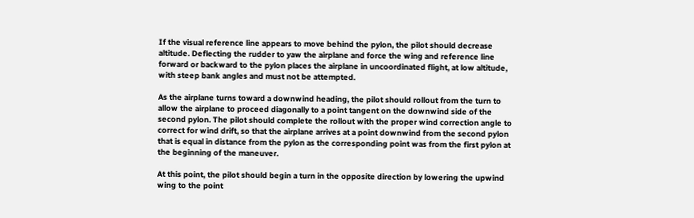If the visual reference line appears to move behind the pylon, the pilot should decrease altitude. Deflecting the rudder to yaw the airplane and force the wing and reference line forward or backward to the pylon places the airplane in uncoordinated flight, at low altitude, with steep bank angles and must not be attempted.

As the airplane turns toward a downwind heading, the pilot should rollout from the turn to allow the airplane to proceed diagonally to a point tangent on the downwind side of the second pylon. The pilot should complete the rollout with the proper wind correction angle to correct for wind drift, so that the airplane arrives at a point downwind from the second pylon that is equal in distance from the pylon as the corresponding point was from the first pylon at the beginning of the maneuver.

At this point, the pilot should begin a turn in the opposite direction by lowering the upwind wing to the point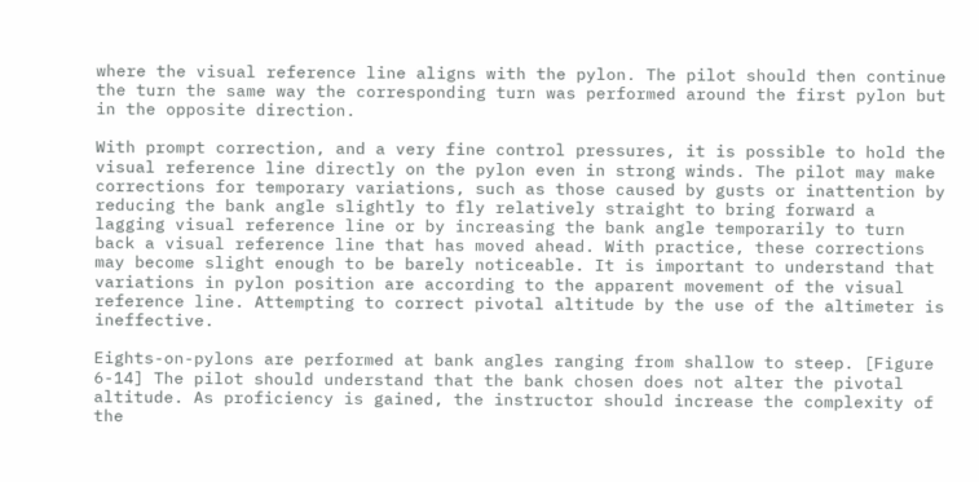where the visual reference line aligns with the pylon. The pilot should then continue the turn the same way the corresponding turn was performed around the first pylon but in the opposite direction.

With prompt correction, and a very fine control pressures, it is possible to hold the visual reference line directly on the pylon even in strong winds. The pilot may make corrections for temporary variations, such as those caused by gusts or inattention by reducing the bank angle slightly to fly relatively straight to bring forward a lagging visual reference line or by increasing the bank angle temporarily to turn back a visual reference line that has moved ahead. With practice, these corrections may become slight enough to be barely noticeable. It is important to understand that variations in pylon position are according to the apparent movement of the visual reference line. Attempting to correct pivotal altitude by the use of the altimeter is ineffective.

Eights-on-pylons are performed at bank angles ranging from shallow to steep. [Figure 6-14] The pilot should understand that the bank chosen does not alter the pivotal altitude. As proficiency is gained, the instructor should increase the complexity of the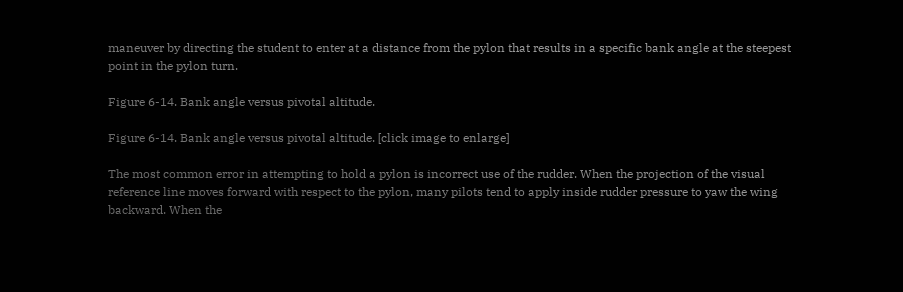maneuver by directing the student to enter at a distance from the pylon that results in a specific bank angle at the steepest point in the pylon turn.

Figure 6-14. Bank angle versus pivotal altitude.

Figure 6-14. Bank angle versus pivotal altitude. [click image to enlarge]

The most common error in attempting to hold a pylon is incorrect use of the rudder. When the projection of the visual reference line moves forward with respect to the pylon, many pilots tend to apply inside rudder pressure to yaw the wing backward. When the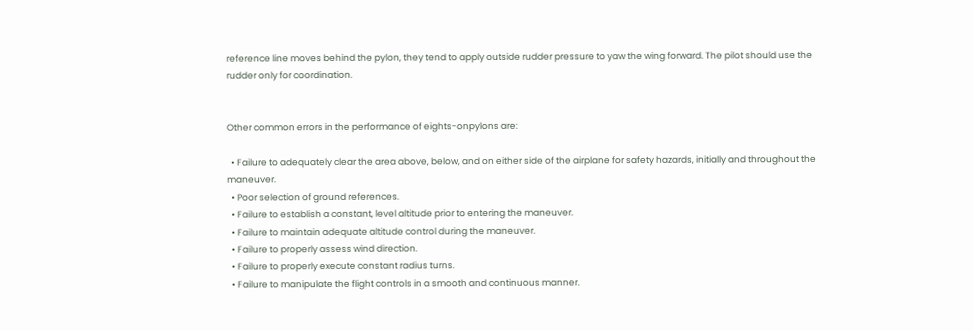reference line moves behind the pylon, they tend to apply outside rudder pressure to yaw the wing forward. The pilot should use the rudder only for coordination.


Other common errors in the performance of eights-onpylons are:

  • Failure to adequately clear the area above, below, and on either side of the airplane for safety hazards, initially and throughout the maneuver.
  • Poor selection of ground references.
  • Failure to establish a constant, level altitude prior to entering the maneuver.
  • Failure to maintain adequate altitude control during the maneuver.
  • Failure to properly assess wind direction.
  • Failure to properly execute constant radius turns.
  • Failure to manipulate the flight controls in a smooth and continuous manner.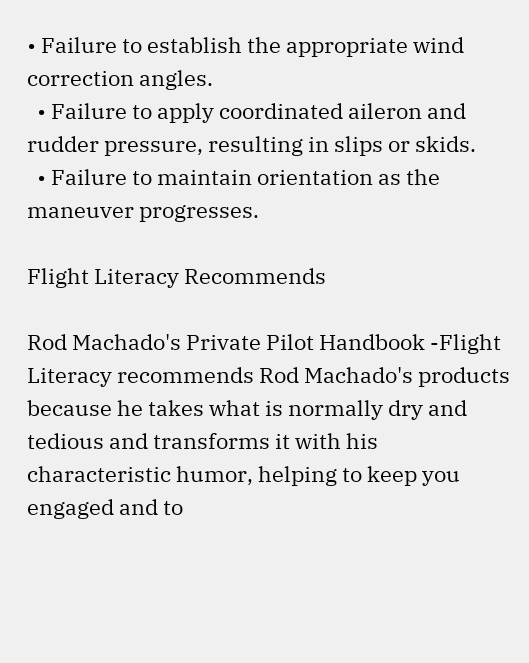• Failure to establish the appropriate wind correction angles.
  • Failure to apply coordinated aileron and rudder pressure, resulting in slips or skids.
  • Failure to maintain orientation as the maneuver progresses.

Flight Literacy Recommends

Rod Machado's Private Pilot Handbook -Flight Literacy recommends Rod Machado's products because he takes what is normally dry and tedious and transforms it with his characteristic humor, helping to keep you engaged and to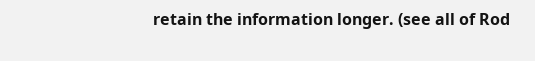retain the information longer. (see all of Rod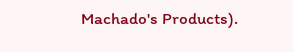Machado's Products).